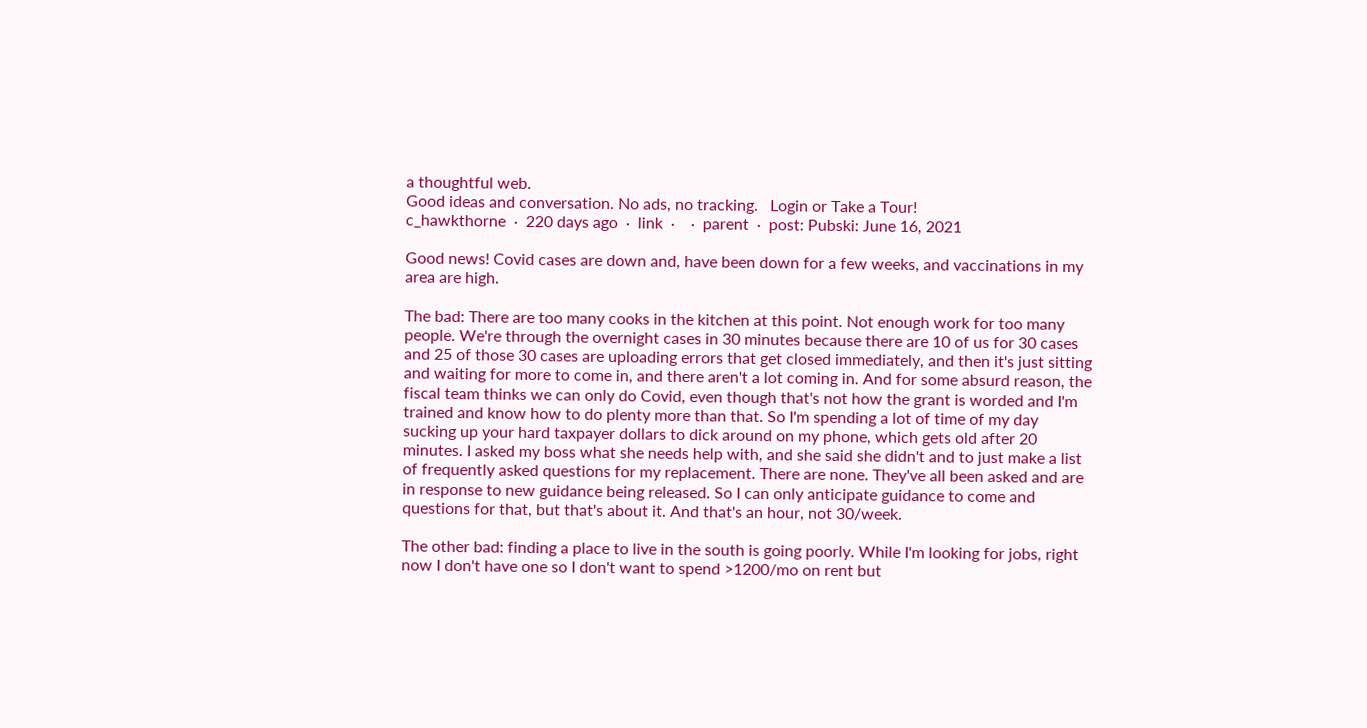a thoughtful web.
Good ideas and conversation. No ads, no tracking.   Login or Take a Tour!
c_hawkthorne  ·  220 days ago  ·  link  ·    ·  parent  ·  post: Pubski: June 16, 2021

Good news! Covid cases are down and, have been down for a few weeks, and vaccinations in my area are high.

The bad: There are too many cooks in the kitchen at this point. Not enough work for too many people. We're through the overnight cases in 30 minutes because there are 10 of us for 30 cases and 25 of those 30 cases are uploading errors that get closed immediately, and then it's just sitting and waiting for more to come in, and there aren't a lot coming in. And for some absurd reason, the fiscal team thinks we can only do Covid, even though that's not how the grant is worded and I'm trained and know how to do plenty more than that. So I'm spending a lot of time of my day sucking up your hard taxpayer dollars to dick around on my phone, which gets old after 20 minutes. I asked my boss what she needs help with, and she said she didn't and to just make a list of frequently asked questions for my replacement. There are none. They've all been asked and are in response to new guidance being released. So I can only anticipate guidance to come and questions for that, but that's about it. And that's an hour, not 30/week.

The other bad: finding a place to live in the south is going poorly. While I'm looking for jobs, right now I don't have one so I don't want to spend >1200/mo on rent but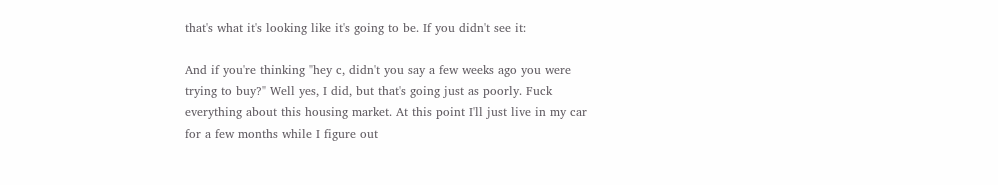that's what it's looking like it's going to be. If you didn't see it:

And if you're thinking "hey c, didn't you say a few weeks ago you were trying to buy?" Well yes, I did, but that's going just as poorly. Fuck everything about this housing market. At this point I'll just live in my car for a few months while I figure out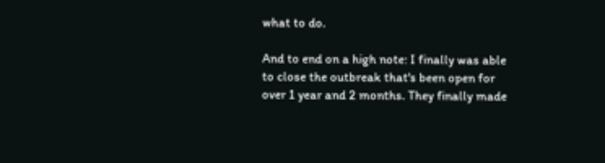what to do.

And to end on a high note: I finally was able to close the outbreak that's been open for over 1 year and 2 months. They finally made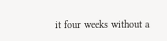it four weeks without a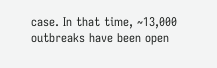case. In that time, ~13,000 outbreaks have been open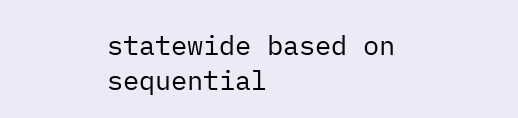statewide based on sequential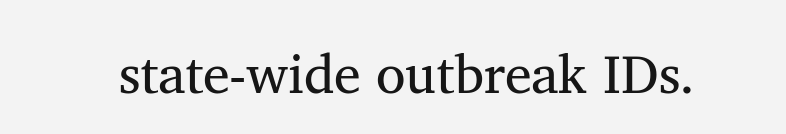state-wide outbreak IDs.